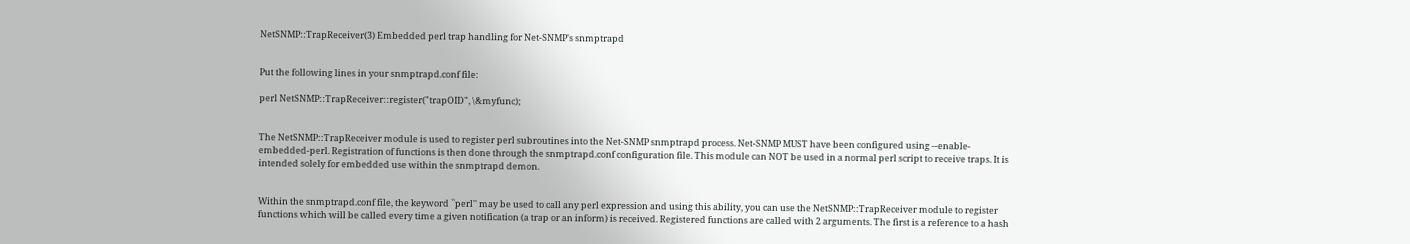NetSNMP::TrapReceiver(3) Embedded perl trap handling for Net-SNMP's snmptrapd


Put the following lines in your snmptrapd.conf file:

perl NetSNMP::TrapReceiver::register("trapOID", \&myfunc);


The NetSNMP::TrapReceiver module is used to register perl subroutines into the Net-SNMP snmptrapd process. Net-SNMP MUST have been configured using --enable-embedded-perl. Registration of functions is then done through the snmptrapd.conf configuration file. This module can NOT be used in a normal perl script to receive traps. It is intended solely for embedded use within the snmptrapd demon.


Within the snmptrapd.conf file, the keyword ``perl'' may be used to call any perl expression and using this ability, you can use the NetSNMP::TrapReceiver module to register functions which will be called every time a given notification (a trap or an inform) is received. Registered functions are called with 2 arguments. The first is a reference to a hash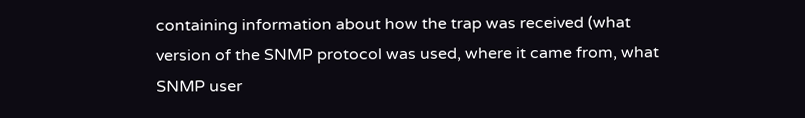containing information about how the trap was received (what version of the SNMP protocol was used, where it came from, what SNMP user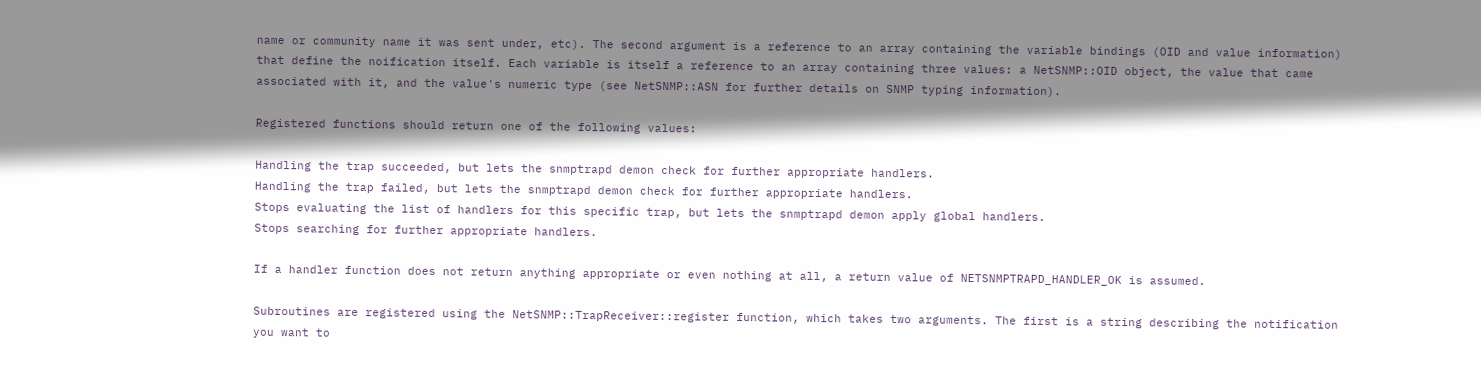name or community name it was sent under, etc). The second argument is a reference to an array containing the variable bindings (OID and value information) that define the noification itself. Each variable is itself a reference to an array containing three values: a NetSNMP::OID object, the value that came associated with it, and the value's numeric type (see NetSNMP::ASN for further details on SNMP typing information).

Registered functions should return one of the following values:

Handling the trap succeeded, but lets the snmptrapd demon check for further appropriate handlers.
Handling the trap failed, but lets the snmptrapd demon check for further appropriate handlers.
Stops evaluating the list of handlers for this specific trap, but lets the snmptrapd demon apply global handlers.
Stops searching for further appropriate handlers.

If a handler function does not return anything appropriate or even nothing at all, a return value of NETSNMPTRAPD_HANDLER_OK is assumed.

Subroutines are registered using the NetSNMP::TrapReceiver::register function, which takes two arguments. The first is a string describing the notification you want to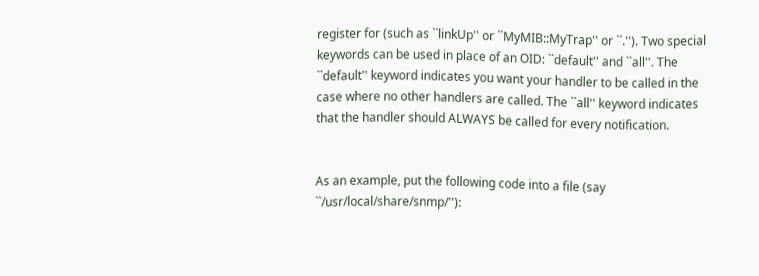register for (such as ``linkUp'' or ``MyMIB::MyTrap'' or ``.''). Two special keywords can be used in place of an OID: ``default'' and ``all''. The ``default'' keyword indicates you want your handler to be called in the case where no other handlers are called. The ``all'' keyword indicates that the handler should ALWAYS be called for every notification.


As an example, put the following code into a file (say ``/usr/local/share/snmp/''):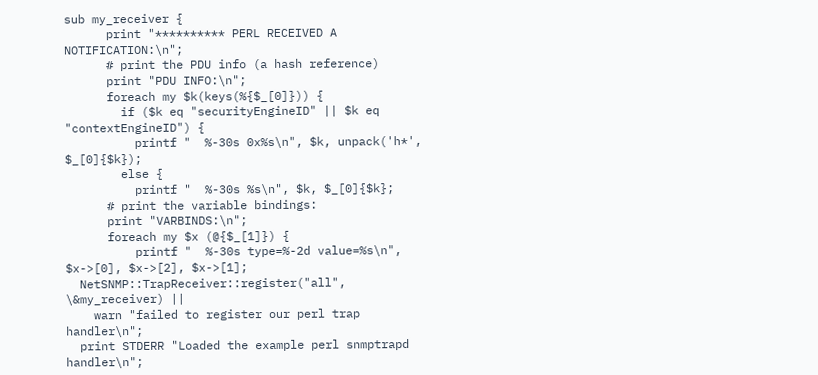sub my_receiver {
      print "********** PERL RECEIVED A NOTIFICATION:\n";
      # print the PDU info (a hash reference)
      print "PDU INFO:\n";
      foreach my $k(keys(%{$_[0]})) {
        if ($k eq "securityEngineID" || $k eq "contextEngineID") {
          printf "  %-30s 0x%s\n", $k, unpack('h*', $_[0]{$k});
        else {
          printf "  %-30s %s\n", $k, $_[0]{$k};
      # print the variable bindings:
      print "VARBINDS:\n";
      foreach my $x (@{$_[1]}) {
          printf "  %-30s type=%-2d value=%s\n", $x->[0], $x->[2], $x->[1];
  NetSNMP::TrapReceiver::register("all", \&my_receiver) ||
    warn "failed to register our perl trap handler\n";
  print STDERR "Loaded the example perl snmptrapd handler\n";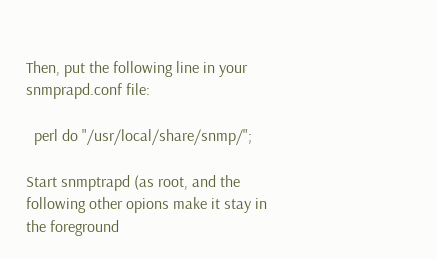Then, put the following line in your snmprapd.conf file:

  perl do "/usr/local/share/snmp/";

Start snmptrapd (as root, and the following other opions make it stay in the foreground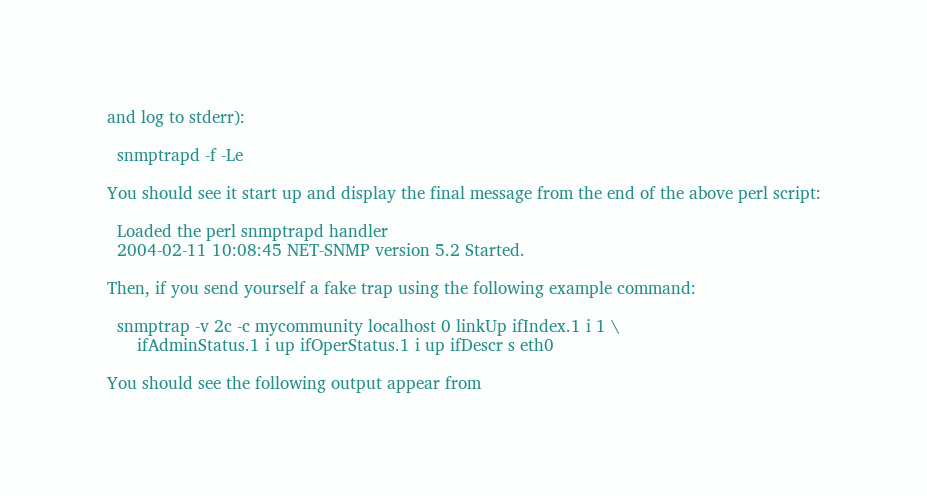and log to stderr):

  snmptrapd -f -Le

You should see it start up and display the final message from the end of the above perl script:

  Loaded the perl snmptrapd handler
  2004-02-11 10:08:45 NET-SNMP version 5.2 Started.

Then, if you send yourself a fake trap using the following example command:

  snmptrap -v 2c -c mycommunity localhost 0 linkUp ifIndex.1 i 1 \
      ifAdminStatus.1 i up ifOperStatus.1 i up ifDescr s eth0

You should see the following output appear from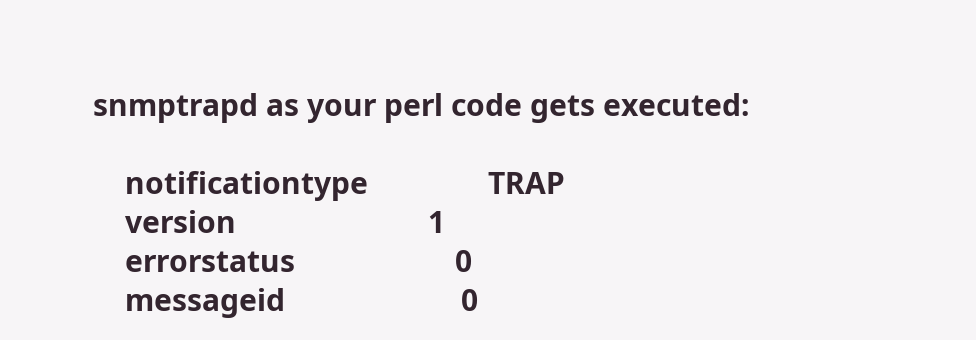snmptrapd as your perl code gets executed:

    notificationtype               TRAP
    version                        1
    errorstatus                    0
    messageid                      0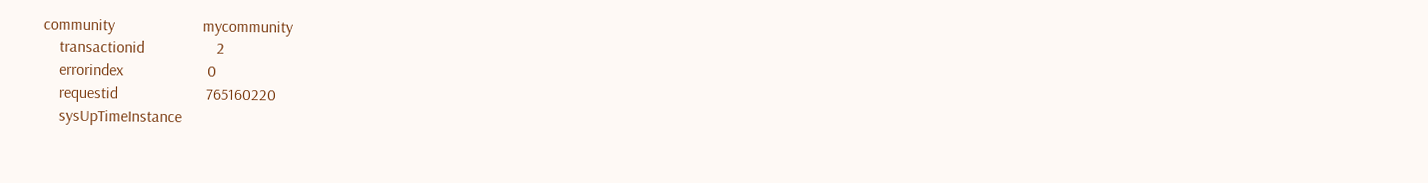community                      mycommunity
    transactionid                  2
    errorindex                     0
    requestid                      765160220
    sysUpTimeInstance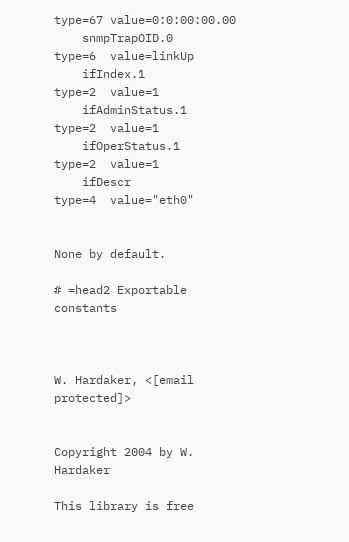type=67 value=0:0:00:00.00
    snmpTrapOID.0                  type=6  value=linkUp
    ifIndex.1                      type=2  value=1
    ifAdminStatus.1                type=2  value=1
    ifOperStatus.1                 type=2  value=1
    ifDescr                        type=4  value="eth0"


None by default.

# =head2 Exportable constants



W. Hardaker, <[email protected]>


Copyright 2004 by W. Hardaker

This library is free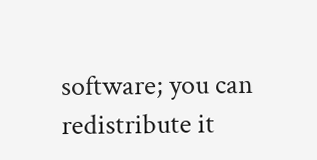software; you can redistribute it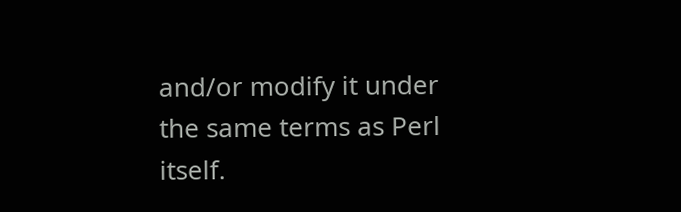and/or modify it under the same terms as Perl itself.